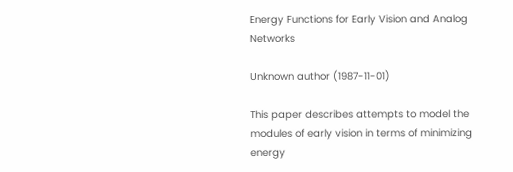Energy Functions for Early Vision and Analog Networks

Unknown author (1987-11-01)

This paper describes attempts to model the modules of early vision in terms of minimizing energy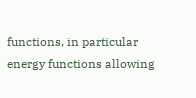functions, in particular energy functions allowing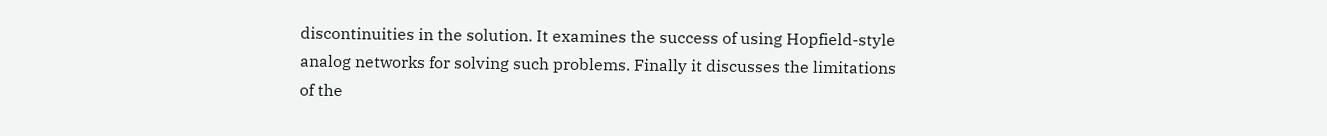discontinuities in the solution. It examines the success of using Hopfield-style analog networks for solving such problems. Finally it discusses the limitations of the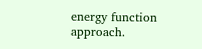energy function approach.